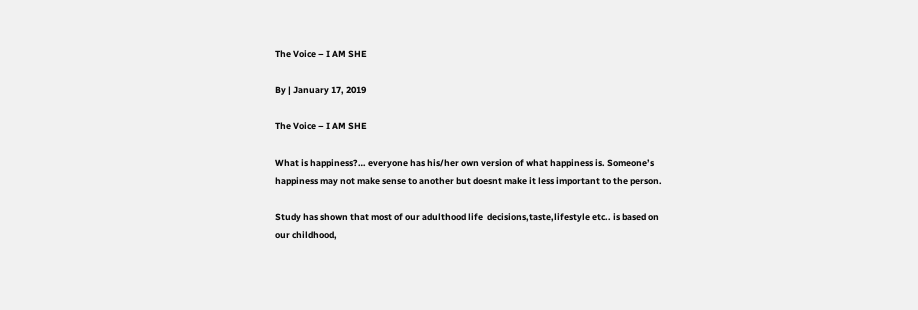The Voice – I AM SHE

By | January 17, 2019

The Voice – I AM SHE

What is happiness?… everyone has his/her own version of what happiness is. Someone’s happiness may not make sense to another but doesnt make it less important to the person.

Study has shown that most of our adulthood life  decisions,taste,lifestyle etc.. is based on our childhood,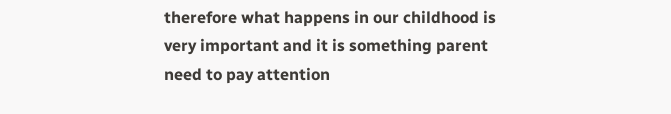therefore what happens in our childhood is very important and it is something parent need to pay attention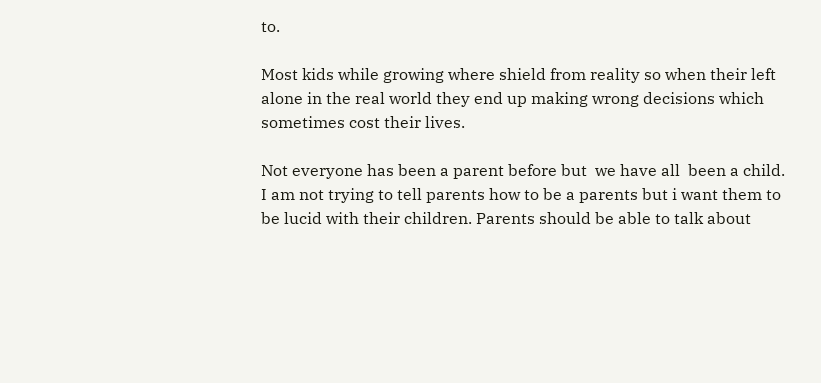to.

Most kids while growing where shield from reality so when their left alone in the real world they end up making wrong decisions which sometimes cost their lives.

Not everyone has been a parent before but  we have all  been a child. I am not trying to tell parents how to be a parents but i want them to be lucid with their children. Parents should be able to talk about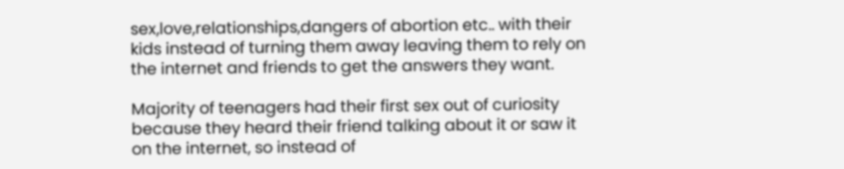sex,love,relationships,dangers of abortion etc.. with their kids instead of turning them away leaving them to rely on the internet and friends to get the answers they want.

Majority of teenagers had their first sex out of curiosity because they heard their friend talking about it or saw it on the internet, so instead of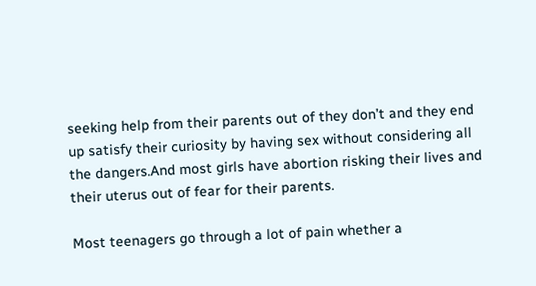seeking help from their parents out of they don’t and they end up satisfy their curiosity by having sex without considering all the dangers.And most girls have abortion risking their lives and their uterus out of fear for their parents.

Most teenagers go through a lot of pain whether a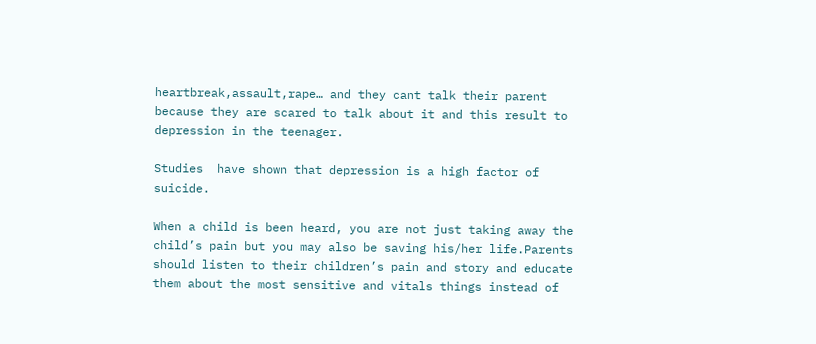heartbreak,assault,rape… and they cant talk their parent because they are scared to talk about it and this result to depression in the teenager.

Studies  have shown that depression is a high factor of suicide.

When a child is been heard, you are not just taking away the child’s pain but you may also be saving his/her life.Parents should listen to their children’s pain and story and educate them about the most sensitive and vitals things instead of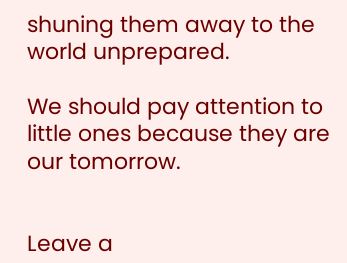shuning them away to the world unprepared.

We should pay attention to little ones because they are our tomorrow.


Leave a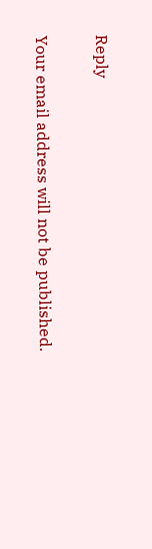Reply

Your email address will not be published.